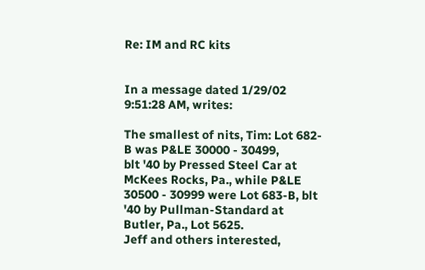Re: IM and RC kits


In a message dated 1/29/02 9:51:28 AM, writes:

The smallest of nits, Tim: Lot 682-B was P&LE 30000 - 30499,
blt '40 by Pressed Steel Car at McKees Rocks, Pa., while P&LE
30500 - 30999 were Lot 683-B, blt '40 by Pullman-Standard at
Butler, Pa., Lot 5625.
Jeff and others interested,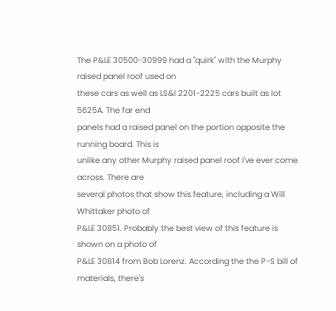The P&LE 30500-30999 had a "quirk" with the Murphy raised panel roof used on
these cars as well as LS&I 2201-2225 cars built as lot 5625A. The far end
panels had a raised panel on the portion opposite the running board. This is
unlike any other Murphy raised panel roof I've ever come across. There are
several photos that show this feature, including a Will Whittaker photo of
P&LE 30851. Probably the best view of this feature is shown on a photo of
P&LE 30814 from Bob Lorenz. According the the P-S bill of materials, there's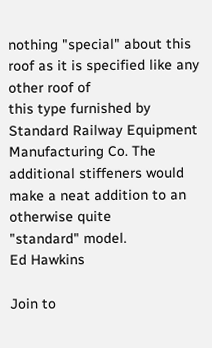nothing "special" about this roof as it is specified like any other roof of
this type furnished by Standard Railway Equipment Manufacturing Co. The
additional stiffeners would make a neat addition to an otherwise quite
"standard" model.
Ed Hawkins

Join to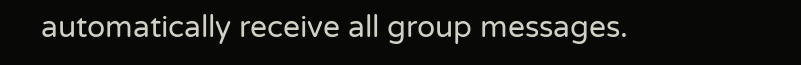automatically receive all group messages.